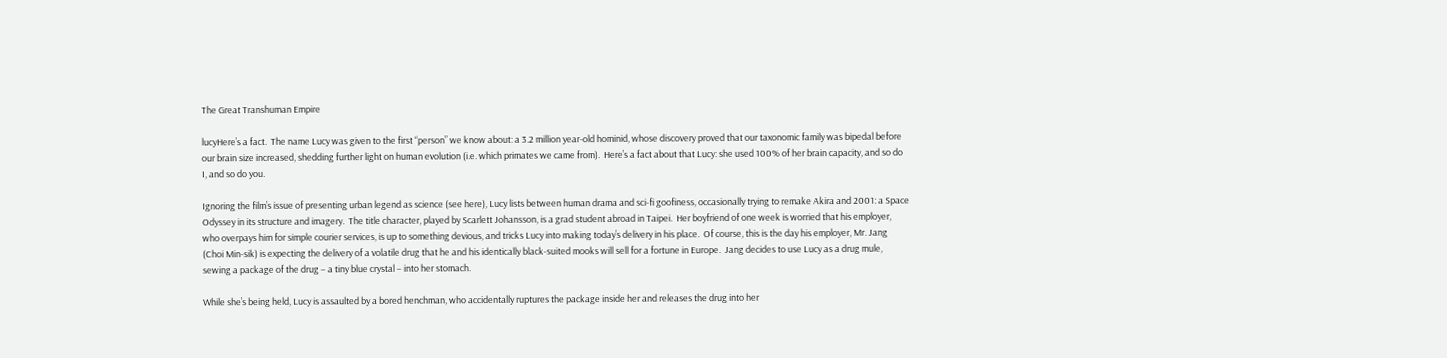The Great Transhuman Empire

lucyHere’s a fact.  The name Lucy was given to the first “person” we know about: a 3.2 million year-old hominid, whose discovery proved that our taxonomic family was bipedal before our brain size increased, shedding further light on human evolution (i.e. which primates we came from).  Here’s a fact about that Lucy: she used 100% of her brain capacity, and so do I, and so do you.

Ignoring the film’s issue of presenting urban legend as science (see here), Lucy lists between human drama and sci-fi goofiness, occasionally trying to remake Akira and 2001: a Space Odyssey in its structure and imagery.  The title character, played by Scarlett Johansson, is a grad student abroad in Taipei.  Her boyfriend of one week is worried that his employer, who overpays him for simple courier services, is up to something devious, and tricks Lucy into making today’s delivery in his place.  Of course, this is the day his employer, Mr. Jang (Choi Min-sik) is expecting the delivery of a volatile drug that he and his identically black-suited mooks will sell for a fortune in Europe.  Jang decides to use Lucy as a drug mule, sewing a package of the drug – a tiny blue crystal – into her stomach.

While she’s being held, Lucy is assaulted by a bored henchman, who accidentally ruptures the package inside her and releases the drug into her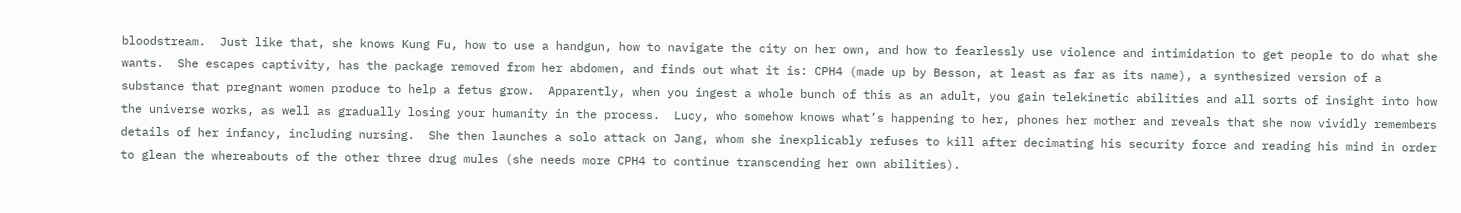bloodstream.  Just like that, she knows Kung Fu, how to use a handgun, how to navigate the city on her own, and how to fearlessly use violence and intimidation to get people to do what she wants.  She escapes captivity, has the package removed from her abdomen, and finds out what it is: CPH4 (made up by Besson, at least as far as its name), a synthesized version of a substance that pregnant women produce to help a fetus grow.  Apparently, when you ingest a whole bunch of this as an adult, you gain telekinetic abilities and all sorts of insight into how the universe works, as well as gradually losing your humanity in the process.  Lucy, who somehow knows what’s happening to her, phones her mother and reveals that she now vividly remembers details of her infancy, including nursing.  She then launches a solo attack on Jang, whom she inexplicably refuses to kill after decimating his security force and reading his mind in order to glean the whereabouts of the other three drug mules (she needs more CPH4 to continue transcending her own abilities).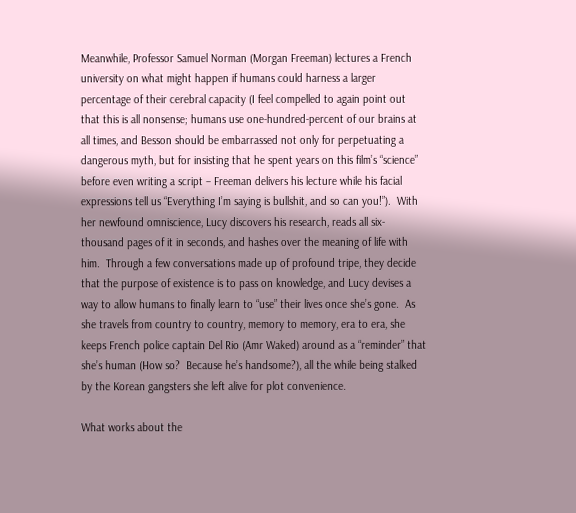Meanwhile, Professor Samuel Norman (Morgan Freeman) lectures a French university on what might happen if humans could harness a larger percentage of their cerebral capacity (I feel compelled to again point out that this is all nonsense; humans use one-hundred-percent of our brains at all times, and Besson should be embarrassed not only for perpetuating a dangerous myth, but for insisting that he spent years on this film’s “science” before even writing a script – Freeman delivers his lecture while his facial expressions tell us “Everything I’m saying is bullshit, and so can you!”).  With her newfound omniscience, Lucy discovers his research, reads all six-thousand pages of it in seconds, and hashes over the meaning of life with him.  Through a few conversations made up of profound tripe, they decide that the purpose of existence is to pass on knowledge, and Lucy devises a way to allow humans to finally learn to “use” their lives once she’s gone.  As she travels from country to country, memory to memory, era to era, she keeps French police captain Del Rio (Amr Waked) around as a “reminder” that she’s human (How so?  Because he’s handsome?), all the while being stalked by the Korean gangsters she left alive for plot convenience.

What works about the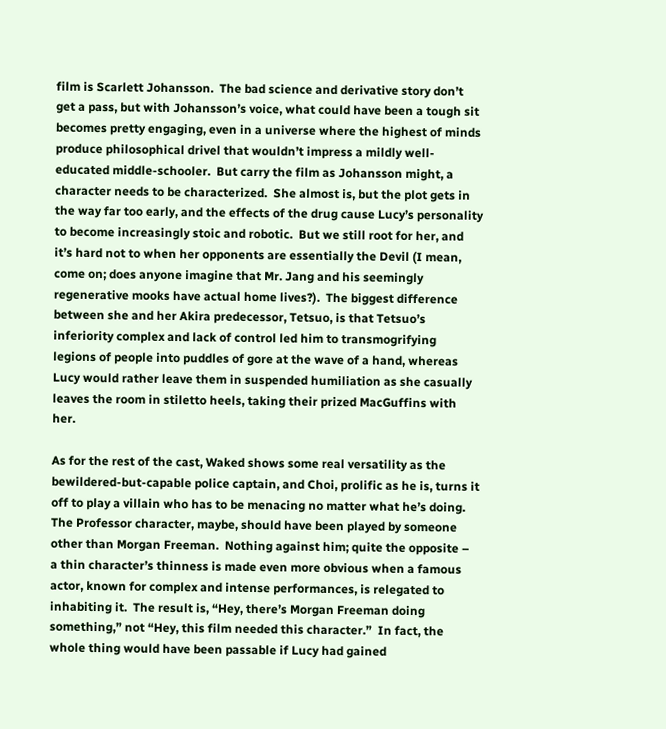film is Scarlett Johansson.  The bad science and derivative story don’t get a pass, but with Johansson’s voice, what could have been a tough sit becomes pretty engaging, even in a universe where the highest of minds produce philosophical drivel that wouldn’t impress a mildly well-educated middle-schooler.  But carry the film as Johansson might, a character needs to be characterized.  She almost is, but the plot gets in the way far too early, and the effects of the drug cause Lucy’s personality to become increasingly stoic and robotic.  But we still root for her, and it’s hard not to when her opponents are essentially the Devil (I mean, come on; does anyone imagine that Mr. Jang and his seemingly regenerative mooks have actual home lives?).  The biggest difference between she and her Akira predecessor, Tetsuo, is that Tetsuo’s inferiority complex and lack of control led him to transmogrifying legions of people into puddles of gore at the wave of a hand, whereas Lucy would rather leave them in suspended humiliation as she casually leaves the room in stiletto heels, taking their prized MacGuffins with her.

As for the rest of the cast, Waked shows some real versatility as the bewildered-but-capable police captain, and Choi, prolific as he is, turns it off to play a villain who has to be menacing no matter what he’s doing.  The Professor character, maybe, should have been played by someone other than Morgan Freeman.  Nothing against him; quite the opposite – a thin character’s thinness is made even more obvious when a famous actor, known for complex and intense performances, is relegated to inhabiting it.  The result is, “Hey, there’s Morgan Freeman doing something,” not “Hey, this film needed this character.”  In fact, the whole thing would have been passable if Lucy had gained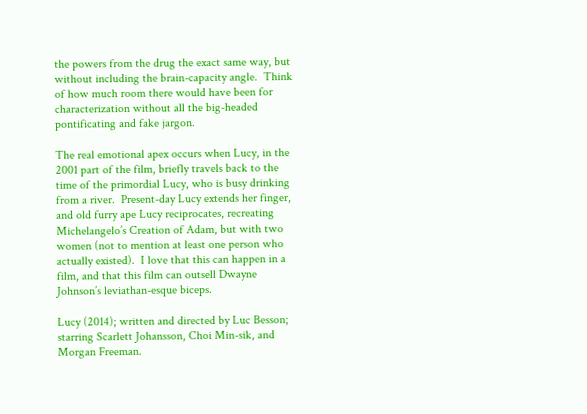the powers from the drug the exact same way, but without including the brain-capacity angle.  Think of how much room there would have been for characterization without all the big-headed pontificating and fake jargon.

The real emotional apex occurs when Lucy, in the 2001 part of the film, briefly travels back to the time of the primordial Lucy, who is busy drinking from a river.  Present-day Lucy extends her finger, and old furry ape Lucy reciprocates, recreating Michelangelo’s Creation of Adam, but with two women (not to mention at least one person who actually existed).  I love that this can happen in a film, and that this film can outsell Dwayne Johnson’s leviathan-esque biceps.

Lucy (2014); written and directed by Luc Besson; starring Scarlett Johansson, Choi Min-sik, and Morgan Freeman.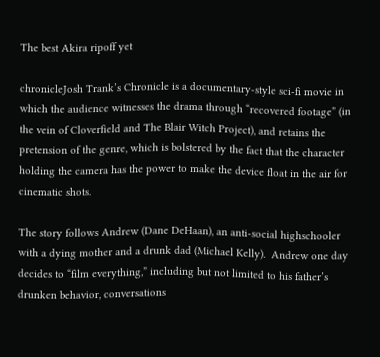The best Akira ripoff yet

chronicleJosh Trank’s Chronicle is a documentary-style sci-fi movie in which the audience witnesses the drama through “recovered footage” (in the vein of Cloverfield and The Blair Witch Project), and retains the pretension of the genre, which is bolstered by the fact that the character holding the camera has the power to make the device float in the air for cinematic shots.

The story follows Andrew (Dane DeHaan), an anti-social highschooler with a dying mother and a drunk dad (Michael Kelly).  Andrew one day decides to “film everything,” including but not limited to his father’s drunken behavior, conversations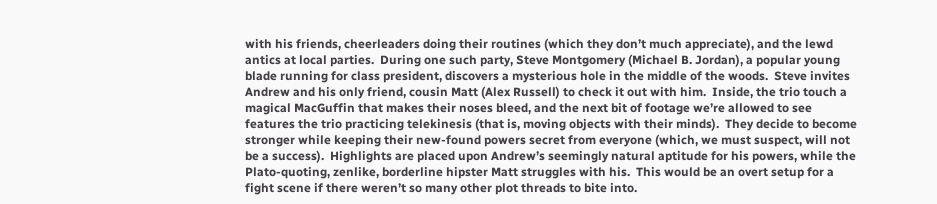with his friends, cheerleaders doing their routines (which they don’t much appreciate), and the lewd antics at local parties.  During one such party, Steve Montgomery (Michael B. Jordan), a popular young blade running for class president, discovers a mysterious hole in the middle of the woods.  Steve invites Andrew and his only friend, cousin Matt (Alex Russell) to check it out with him.  Inside, the trio touch a magical MacGuffin that makes their noses bleed, and the next bit of footage we’re allowed to see features the trio practicing telekinesis (that is, moving objects with their minds).  They decide to become stronger while keeping their new-found powers secret from everyone (which, we must suspect, will not be a success).  Highlights are placed upon Andrew’s seemingly natural aptitude for his powers, while the Plato-quoting, zenlike, borderline hipster Matt struggles with his.  This would be an overt setup for a fight scene if there weren’t so many other plot threads to bite into.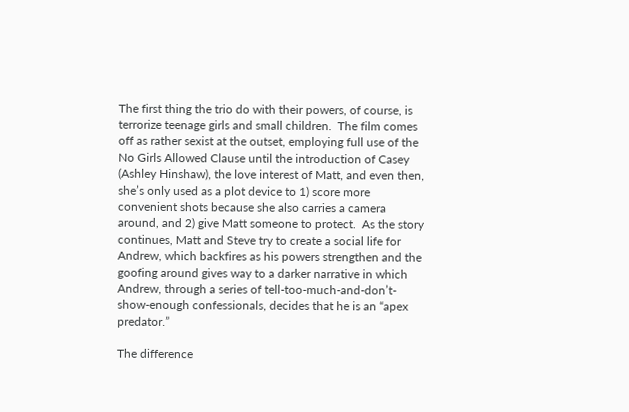The first thing the trio do with their powers, of course, is terrorize teenage girls and small children.  The film comes off as rather sexist at the outset, employing full use of the No Girls Allowed Clause until the introduction of Casey (Ashley Hinshaw), the love interest of Matt, and even then, she’s only used as a plot device to 1) score more convenient shots because she also carries a camera around, and 2) give Matt someone to protect.  As the story continues, Matt and Steve try to create a social life for Andrew, which backfires as his powers strengthen and the goofing around gives way to a darker narrative in which Andrew, through a series of tell-too-much-and-don’t-show-enough confessionals, decides that he is an “apex predator.”

The difference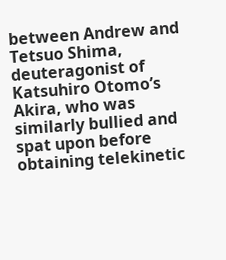between Andrew and Tetsuo Shima, deuteragonist of Katsuhiro Otomo’s Akira, who was similarly bullied and spat upon before obtaining telekinetic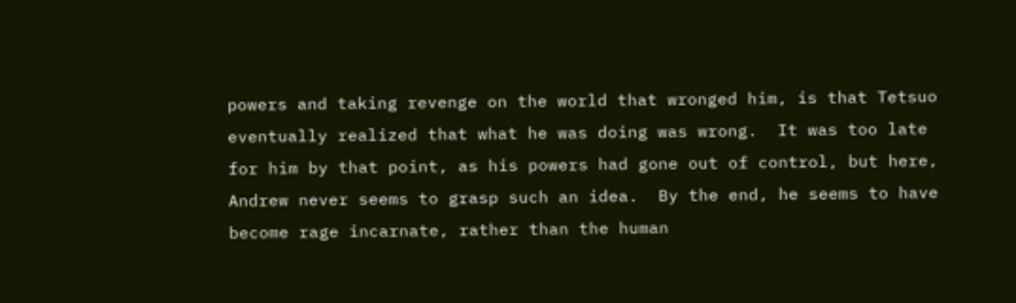powers and taking revenge on the world that wronged him, is that Tetsuo eventually realized that what he was doing was wrong.  It was too late for him by that point, as his powers had gone out of control, but here, Andrew never seems to grasp such an idea.  By the end, he seems to have become rage incarnate, rather than the human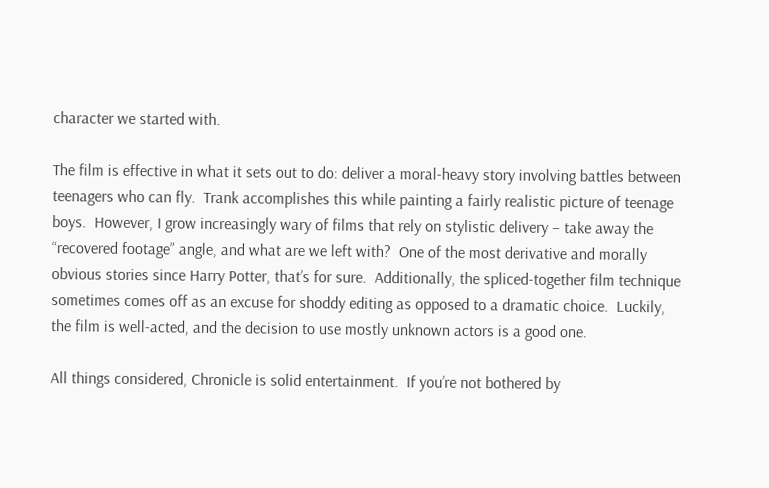character we started with.

The film is effective in what it sets out to do: deliver a moral-heavy story involving battles between teenagers who can fly.  Trank accomplishes this while painting a fairly realistic picture of teenage boys.  However, I grow increasingly wary of films that rely on stylistic delivery – take away the “recovered footage” angle, and what are we left with?  One of the most derivative and morally obvious stories since Harry Potter, that’s for sure.  Additionally, the spliced-together film technique sometimes comes off as an excuse for shoddy editing as opposed to a dramatic choice.  Luckily, the film is well-acted, and the decision to use mostly unknown actors is a good one.

All things considered, Chronicle is solid entertainment.  If you’re not bothered by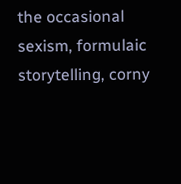the occasional sexism, formulaic storytelling, corny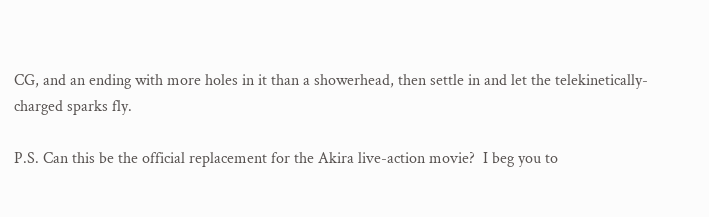CG, and an ending with more holes in it than a showerhead, then settle in and let the telekinetically-charged sparks fly.

P.S. Can this be the official replacement for the Akira live-action movie?  I beg you to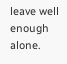leave well enough alone.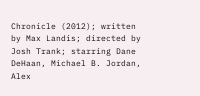Chronicle (2012); written by Max Landis; directed by Josh Trank; starring Dane DeHaan, Michael B. Jordan, Alex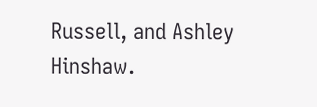Russell, and Ashley Hinshaw.